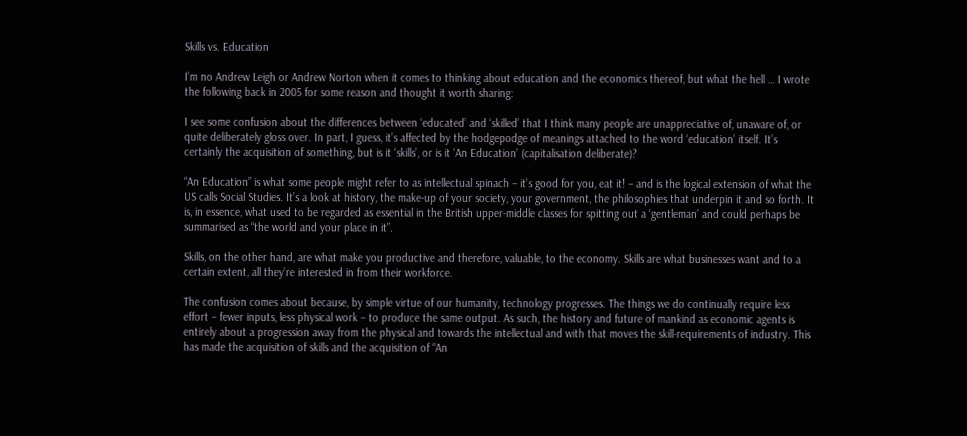Skills vs. Education

I’m no Andrew Leigh or Andrew Norton when it comes to thinking about education and the economics thereof, but what the hell … I wrote the following back in 2005 for some reason and thought it worth sharing:

I see some confusion about the differences between ‘educated’ and ‘skilled’ that I think many people are unappreciative of, unaware of, or quite deliberately gloss over. In part, I guess, it’s affected by the hodgepodge of meanings attached to the word ‘education’ itself. It’s certainly the acquisition of something, but is it ‘skills’, or is it ‘An Education’ (capitalisation deliberate)?

“An Education” is what some people might refer to as intellectual spinach – it’s good for you, eat it! – and is the logical extension of what the US calls Social Studies. It’s a look at history, the make-up of your society, your government, the philosophies that underpin it and so forth. It is, in essence, what used to be regarded as essential in the British upper-middle classes for spitting out a ‘gentleman’ and could perhaps be summarised as “the world and your place in it”.

Skills, on the other hand, are what make you productive and therefore, valuable, to the economy. Skills are what businesses want and to a certain extent, all they’re interested in from their workforce.

The confusion comes about because, by simple virtue of our humanity, technology progresses. The things we do continually require less effort – fewer inputs, less physical work – to produce the same output. As such, the history and future of mankind as economic agents is entirely about a progression away from the physical and towards the intellectual and with that moves the skill-requirements of industry. This has made the acquisition of skills and the acquisition of “An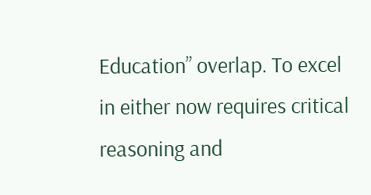Education” overlap. To excel in either now requires critical reasoning and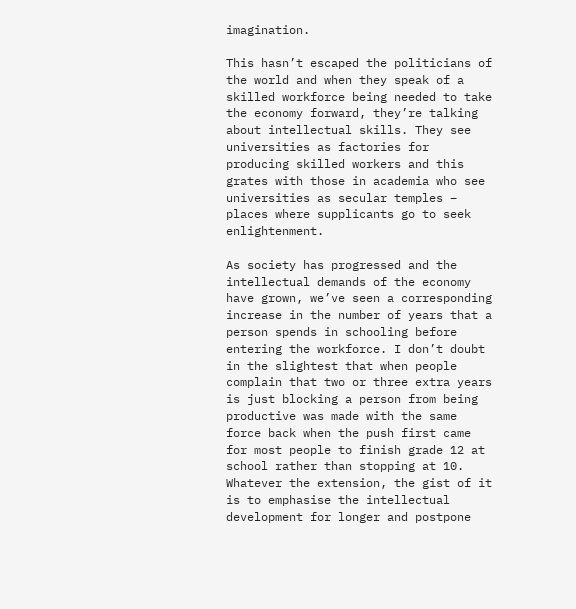imagination.

This hasn’t escaped the politicians of the world and when they speak of a skilled workforce being needed to take the economy forward, they’re talking about intellectual skills. They see universities as factories for producing skilled workers and this grates with those in academia who see universities as secular temples – places where supplicants go to seek enlightenment.

As society has progressed and the intellectual demands of the economy have grown, we’ve seen a corresponding increase in the number of years that a person spends in schooling before entering the workforce. I don’t doubt in the slightest that when people complain that two or three extra years is just blocking a person from being productive was made with the same force back when the push first came for most people to finish grade 12 at school rather than stopping at 10. Whatever the extension, the gist of it is to emphasise the intellectual development for longer and postpone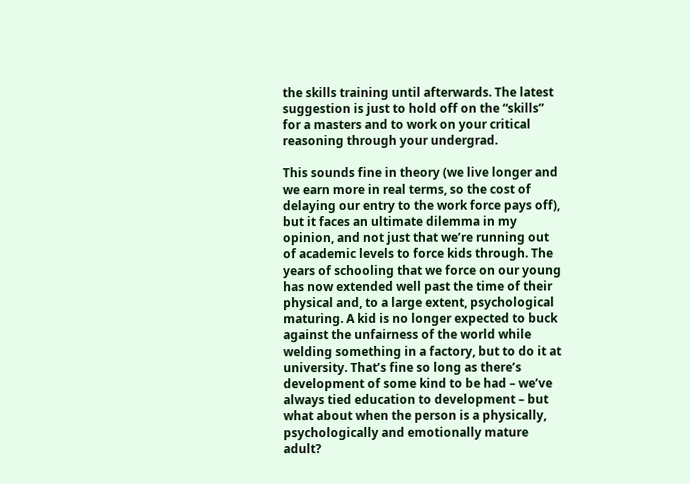the skills training until afterwards. The latest suggestion is just to hold off on the “skills” for a masters and to work on your critical reasoning through your undergrad.

This sounds fine in theory (we live longer and we earn more in real terms, so the cost of delaying our entry to the work force pays off), but it faces an ultimate dilemma in my opinion, and not just that we’re running out of academic levels to force kids through. The years of schooling that we force on our young has now extended well past the time of their physical and, to a large extent, psychological maturing. A kid is no longer expected to buck against the unfairness of the world while welding something in a factory, but to do it at university. That’s fine so long as there’s development of some kind to be had – we’ve always tied education to development – but what about when the person is a physically, psychologically and emotionally mature adult?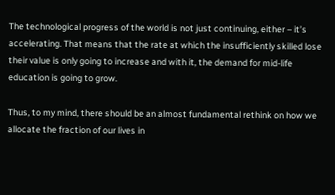The technological progress of the world is not just continuing, either – it’s accelerating. That means that the rate at which the insufficiently skilled lose their value is only going to increase and with it, the demand for mid-life education is going to grow.

Thus, to my mind, there should be an almost fundamental rethink on how we allocate the fraction of our lives in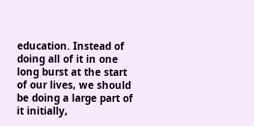education. Instead of doing all of it in one long burst at the start of our lives, we should be doing a large part of it initially,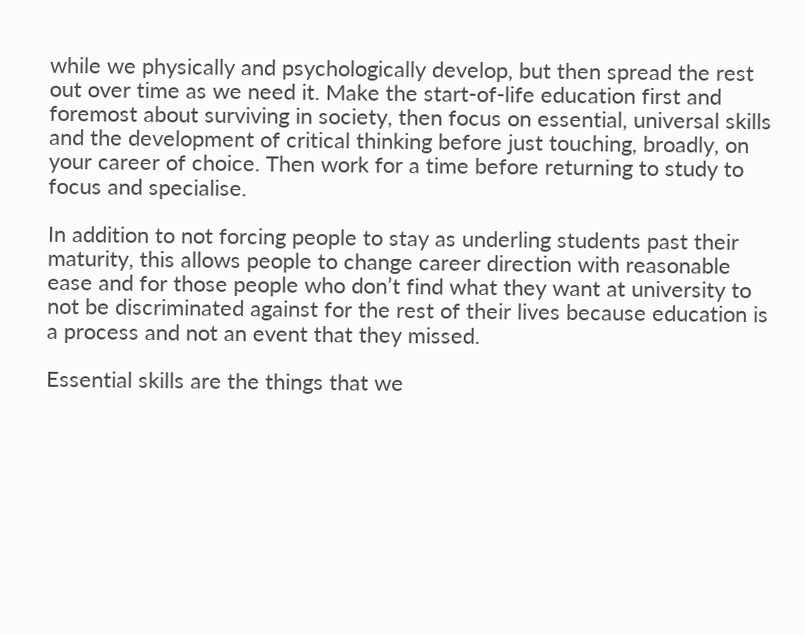while we physically and psychologically develop, but then spread the rest out over time as we need it. Make the start-of-life education first and foremost about surviving in society, then focus on essential, universal skills and the development of critical thinking before just touching, broadly, on your career of choice. Then work for a time before returning to study to focus and specialise.

In addition to not forcing people to stay as underling students past their maturity, this allows people to change career direction with reasonable ease and for those people who don’t find what they want at university to not be discriminated against for the rest of their lives because education is a process and not an event that they missed.

Essential skills are the things that we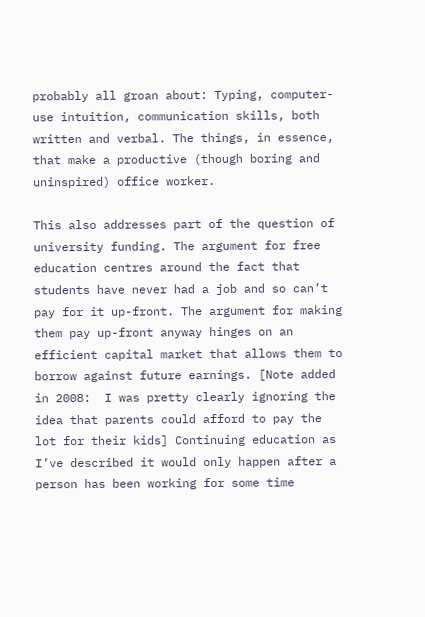probably all groan about: Typing, computer-use intuition, communication skills, both written and verbal. The things, in essence, that make a productive (though boring and uninspired) office worker.

This also addresses part of the question of university funding. The argument for free education centres around the fact that students have never had a job and so can’t pay for it up-front. The argument for making them pay up-front anyway hinges on an efficient capital market that allows them to borrow against future earnings. [Note added in 2008:  I was pretty clearly ignoring the idea that parents could afford to pay the lot for their kids] Continuing education as I’ve described it would only happen after a person has been working for some time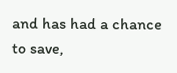and has had a chance to save,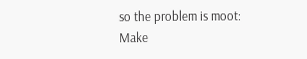so the problem is moot: Make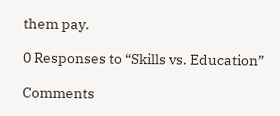them pay.

0 Responses to “Skills vs. Education”

Comments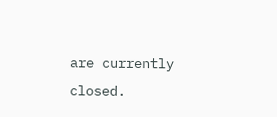are currently closed.